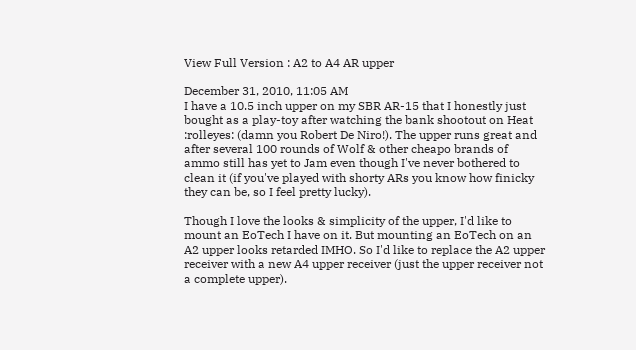View Full Version : A2 to A4 AR upper

December 31, 2010, 11:05 AM
I have a 10.5 inch upper on my SBR AR-15 that I honestly just bought as a play-toy after watching the bank shootout on Heat :rolleyes: (damn you Robert De Niro!). The upper runs great and after several 100 rounds of Wolf & other cheapo brands of ammo still has yet to Jam even though I've never bothered to clean it (if you've played with shorty ARs you know how finicky they can be, so I feel pretty lucky).

Though I love the looks & simplicity of the upper, I'd like to mount an EoTech I have on it. But mounting an EoTech on an A2 upper looks retarded IMHO. So I'd like to replace the A2 upper receiver with a new A4 upper receiver (just the upper receiver not a complete upper).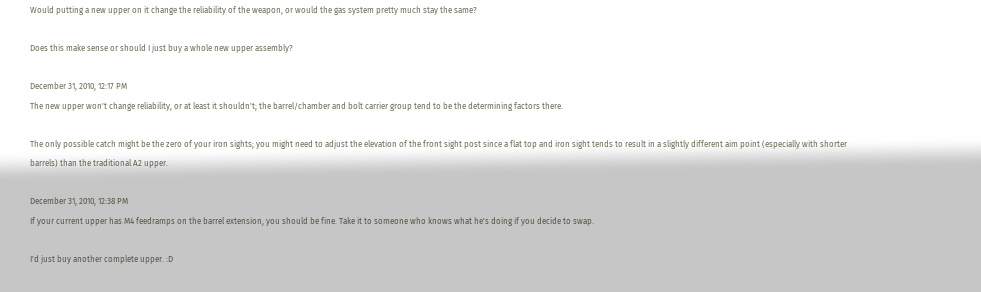Would putting a new upper on it change the reliability of the weapon, or would the gas system pretty much stay the same?

Does this make sense or should I just buy a whole new upper assembly?

December 31, 2010, 12:17 PM
The new upper won't change reliability, or at least it shouldn't; the barrel/chamber and bolt carrier group tend to be the determining factors there.

The only possible catch might be the zero of your iron sights; you might need to adjust the elevation of the front sight post since a flat top and iron sight tends to result in a slightly different aim point (especially with shorter barrels) than the traditional A2 upper.

December 31, 2010, 12:38 PM
If your current upper has M4 feedramps on the barrel extension, you should be fine. Take it to someone who knows what he's doing if you decide to swap.

I'd just buy another complete upper. :D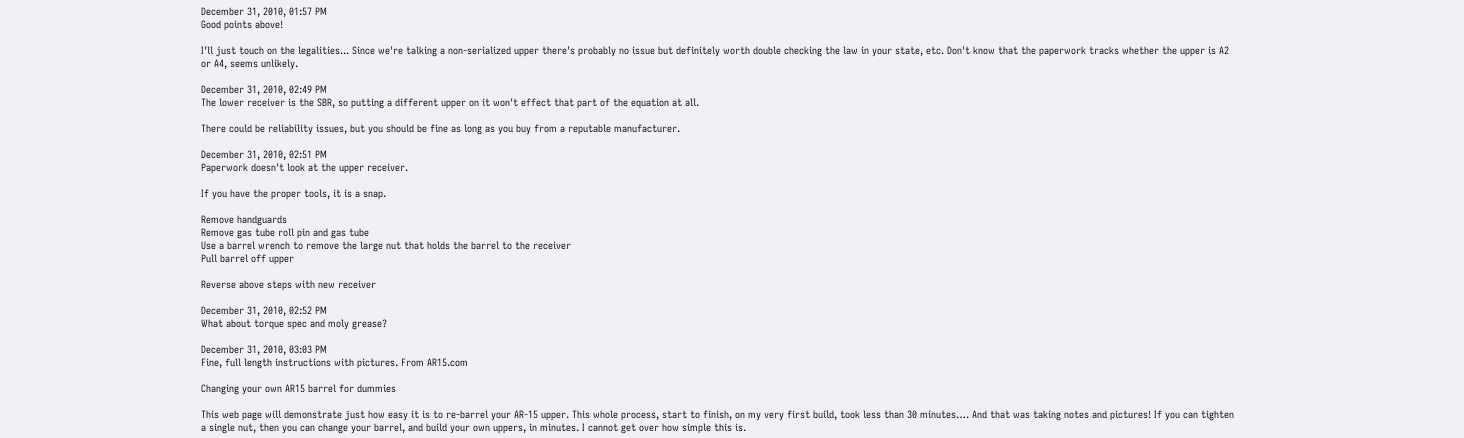December 31, 2010, 01:57 PM
Good points above!

I'll just touch on the legalities... Since we're talking a non-serialized upper there's probably no issue but definitely worth double checking the law in your state, etc. Don't know that the paperwork tracks whether the upper is A2 or A4, seems unlikely.

December 31, 2010, 02:49 PM
The lower receiver is the SBR, so putting a different upper on it won't effect that part of the equation at all.

There could be reliability issues, but you should be fine as long as you buy from a reputable manufacturer.

December 31, 2010, 02:51 PM
Paperwork doesn't look at the upper receiver.

If you have the proper tools, it is a snap.

Remove handguards
Remove gas tube roll pin and gas tube
Use a barrel wrench to remove the large nut that holds the barrel to the receiver
Pull barrel off upper

Reverse above steps with new receiver

December 31, 2010, 02:52 PM
What about torque spec and moly grease?

December 31, 2010, 03:03 PM
Fine, full length instructions with pictures. From AR15.com

Changing your own AR15 barrel for dummies

This web page will demonstrate just how easy it is to re-barrel your AR-15 upper. This whole process, start to finish, on my very first build, took less than 30 minutes…. And that was taking notes and pictures! If you can tighten a single nut, then you can change your barrel, and build your own uppers, in minutes. I cannot get over how simple this is.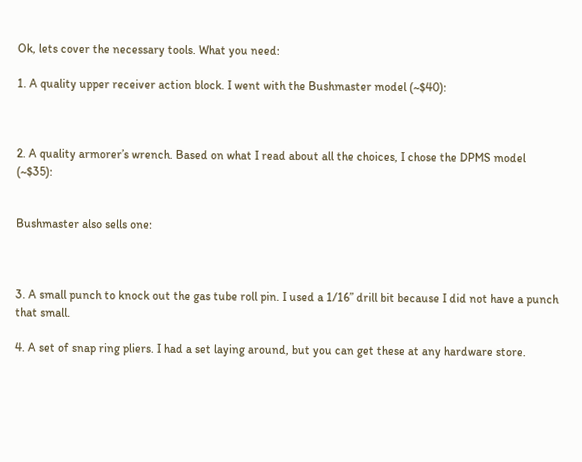Ok, lets cover the necessary tools. What you need:

1. A quality upper receiver action block. I went with the Bushmaster model (~$40):



2. A quality armorer’s wrench. Based on what I read about all the choices, I chose the DPMS model (~$35):


Bushmaster also sells one:



3. A small punch to knock out the gas tube roll pin. I used a 1/16” drill bit because I did not have a punch that small.

4. A set of snap ring pliers. I had a set laying around, but you can get these at any hardware store.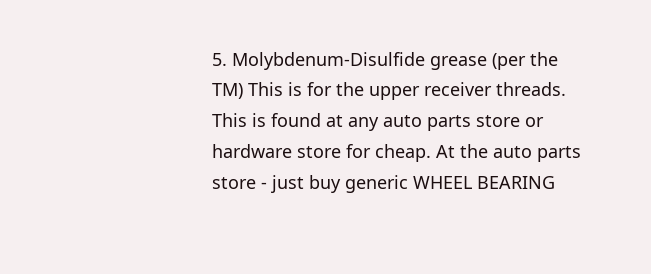5. Molybdenum-Disulfide grease (per the TM) This is for the upper receiver threads. This is found at any auto parts store or hardware store for cheap. At the auto parts store - just buy generic WHEEL BEARING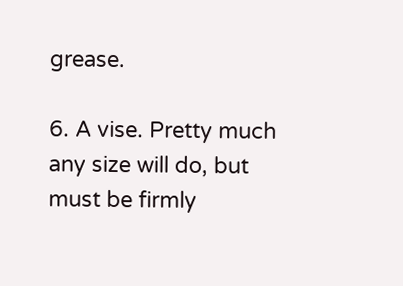grease.

6. A vise. Pretty much any size will do, but must be firmly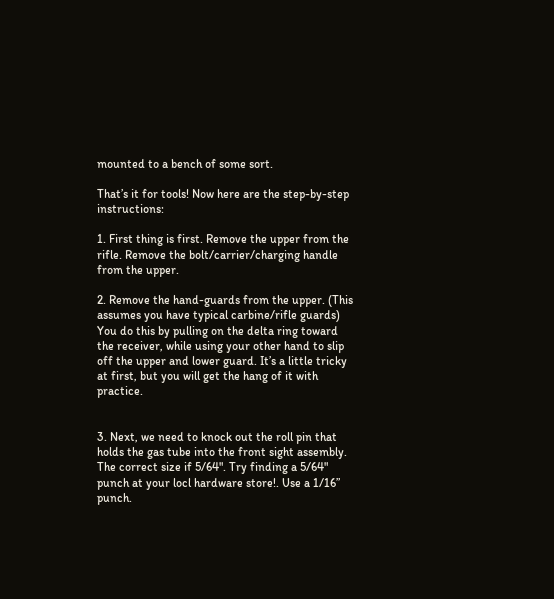mounted to a bench of some sort.

That’s it for tools! Now here are the step-by-step instructions:

1. First thing is first. Remove the upper from the rifle. Remove the bolt/carrier/charging handle from the upper.

2. Remove the hand-guards from the upper. (This assumes you have typical carbine/rifle guards) You do this by pulling on the delta ring toward the receiver, while using your other hand to slip off the upper and lower guard. It’s a little tricky at first, but you will get the hang of it with practice.


3. Next, we need to knock out the roll pin that holds the gas tube into the front sight assembly. The correct size if 5/64". Try finding a 5/64" punch at your locl hardware store!. Use a 1/16” punch.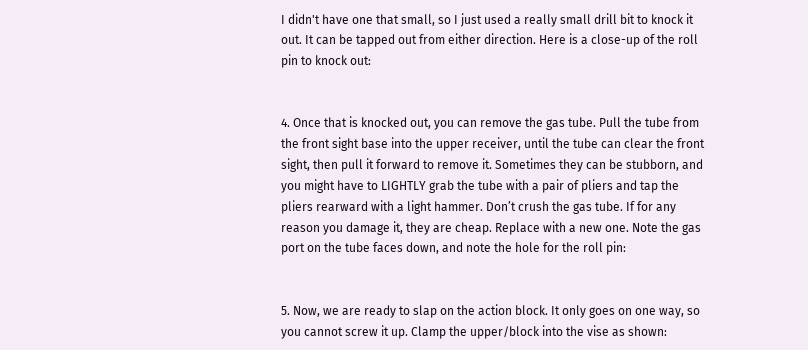I didn't have one that small, so I just used a really small drill bit to knock it out. It can be tapped out from either direction. Here is a close-up of the roll pin to knock out:


4. Once that is knocked out, you can remove the gas tube. Pull the tube from the front sight base into the upper receiver, until the tube can clear the front sight, then pull it forward to remove it. Sometimes they can be stubborn, and you might have to LIGHTLY grab the tube with a pair of pliers and tap the pliers rearward with a light hammer. Don’t crush the gas tube. If for any reason you damage it, they are cheap. Replace with a new one. Note the gas port on the tube faces down, and note the hole for the roll pin:


5. Now, we are ready to slap on the action block. It only goes on one way, so you cannot screw it up. Clamp the upper/block into the vise as shown: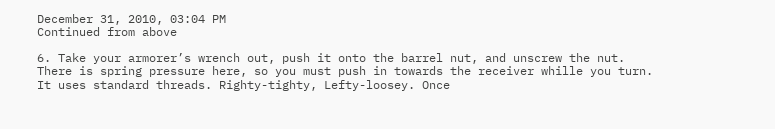December 31, 2010, 03:04 PM
Continued from above

6. Take your armorer’s wrench out, push it onto the barrel nut, and unscrew the nut. There is spring pressure here, so you must push in towards the receiver whille you turn. It uses standard threads. Righty-tighty, Lefty-loosey. Once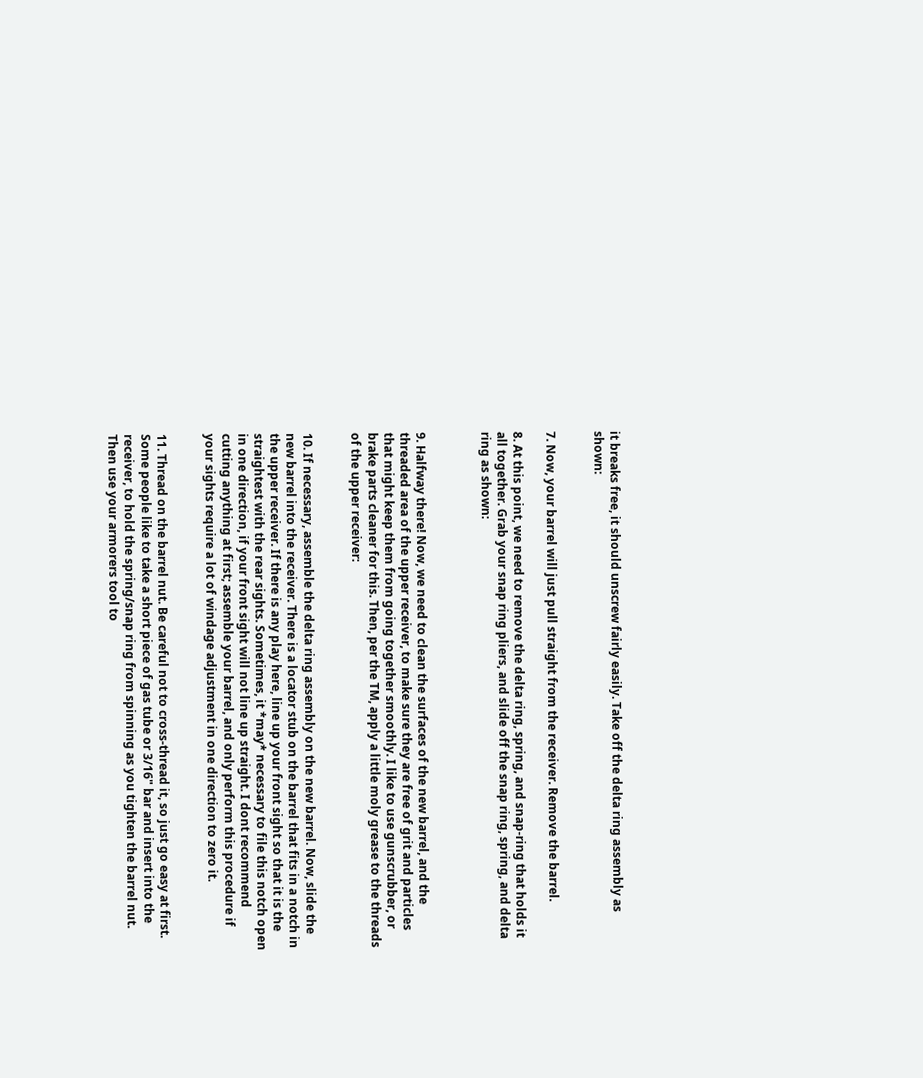it breaks free, it should unscrew fairly easily. Take off the delta ring assembly as shown:


7. Now, your barrel will just pull straight from the receiver. Remove the barrel.

8. At this point, we need to remove the delta ring, spring, and snap-ring that holds it all together. Grab your snap ring pliers, and slide off the snap ring, spring, and delta ring as shown:



9. Halfway there! Now, we need to clean the surfaces of the new barrel, and the threaded area of the upper receiver, to make sure they are free of grit and particles that might keep them from going together smoothly. I like to use gunscrubber, or brake parts cleaner for this. Then, per the TM, apply a little moly grease to the threads of the upper receiver:


10. If necessary, assemble the delta ring assembly on the new barrel. Now, slide the new barrel into the receiver. There is a locator stub on the barrel that fits in a notch in the upper receiver. If there is any play here, line up your front sight so that it is the straightest with the rear sights. Sometimes, it *may* necessary to file this notch open in one direction, if your front sight will not line up straight. I dont recommend cutting anything at first; assemble your barrel, and only perform this procedure if your sights require a lot of windage adjustment in one direction to zero it.


11. Thread on the barrel nut. Be careful not to cross-thread it, so just go easy at first. Some people like to take a short piece of gas tube or 3/16" bar and insert into the receiver, to hold the spring/snap ring from spinning as you tighten the barrel nut. Then use your armorers tool to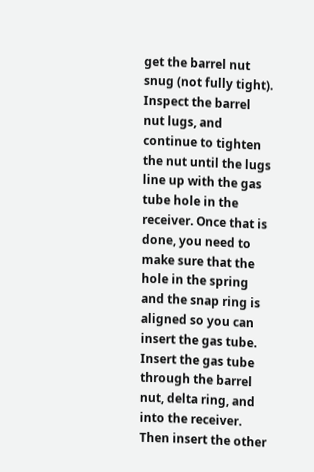get the barrel nut snug (not fully tight). Inspect the barrel nut lugs, and continue to tighten the nut until the lugs line up with the gas tube hole in the receiver. Once that is done, you need to make sure that the hole in the spring and the snap ring is aligned so you can insert the gas tube. Insert the gas tube through the barrel nut, delta ring, and into the receiver. Then insert the other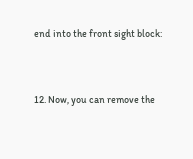end into the front sight block:


12. Now, you can remove the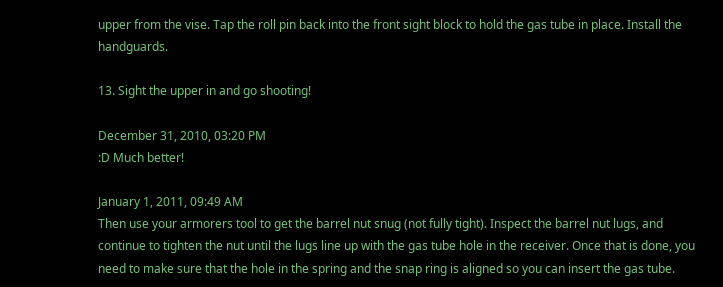upper from the vise. Tap the roll pin back into the front sight block to hold the gas tube in place. Install the handguards.

13. Sight the upper in and go shooting!

December 31, 2010, 03:20 PM
:D Much better!

January 1, 2011, 09:49 AM
Then use your armorers tool to get the barrel nut snug (not fully tight). Inspect the barrel nut lugs, and continue to tighten the nut until the lugs line up with the gas tube hole in the receiver. Once that is done, you need to make sure that the hole in the spring and the snap ring is aligned so you can insert the gas tube.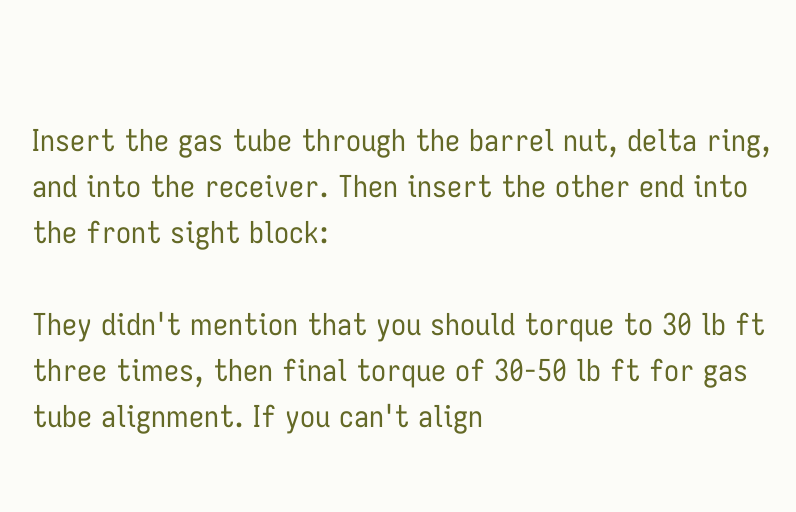Insert the gas tube through the barrel nut, delta ring, and into the receiver. Then insert the other end into the front sight block:

They didn't mention that you should torque to 30 lb ft three times, then final torque of 30-50 lb ft for gas tube alignment. If you can't align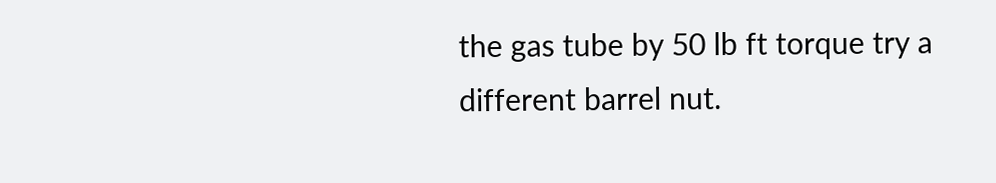the gas tube by 50 lb ft torque try a different barrel nut.